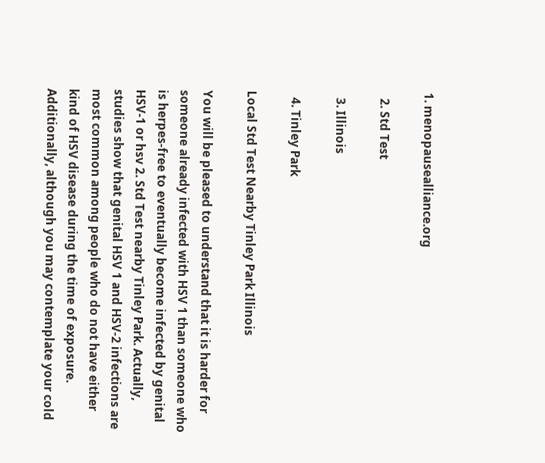1. menopausealliance.org

  2. Std Test

  3. Illinois

  4. Tinley Park

Local Std Test Nearby Tinley Park Illinois

You will be pleased to understand that it is harder for someone already infected with HSV 1 than someone who is herpes-free to eventually become infected by genital HSV-1 or hsv 2. Std Test nearby Tinley Park. Actually, studies show that genital HSV 1 and HSV-2 infections are most common among people who do not have either kind of HSV disease during the time of exposure. Additionally, although you may contemplate your cold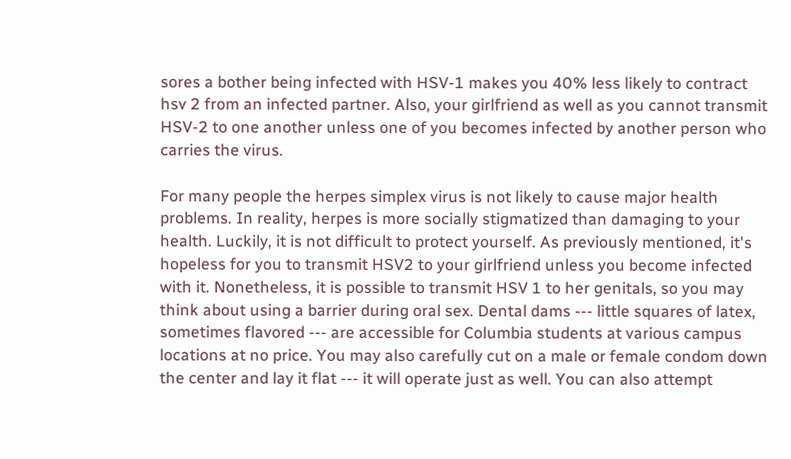sores a bother being infected with HSV-1 makes you 40% less likely to contract hsv 2 from an infected partner. Also, your girlfriend as well as you cannot transmit HSV-2 to one another unless one of you becomes infected by another person who carries the virus.

For many people the herpes simplex virus is not likely to cause major health problems. In reality, herpes is more socially stigmatized than damaging to your health. Luckily, it is not difficult to protect yourself. As previously mentioned, it's hopeless for you to transmit HSV2 to your girlfriend unless you become infected with it. Nonetheless, it is possible to transmit HSV 1 to her genitals, so you may think about using a barrier during oral sex. Dental dams --- little squares of latex, sometimes flavored --- are accessible for Columbia students at various campus locations at no price. You may also carefully cut on a male or female condom down the center and lay it flat --- it will operate just as well. You can also attempt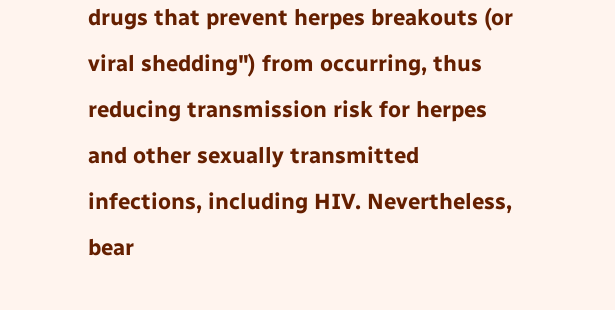drugs that prevent herpes breakouts (or viral shedding") from occurring, thus reducing transmission risk for herpes and other sexually transmitted infections, including HIV. Nevertheless, bear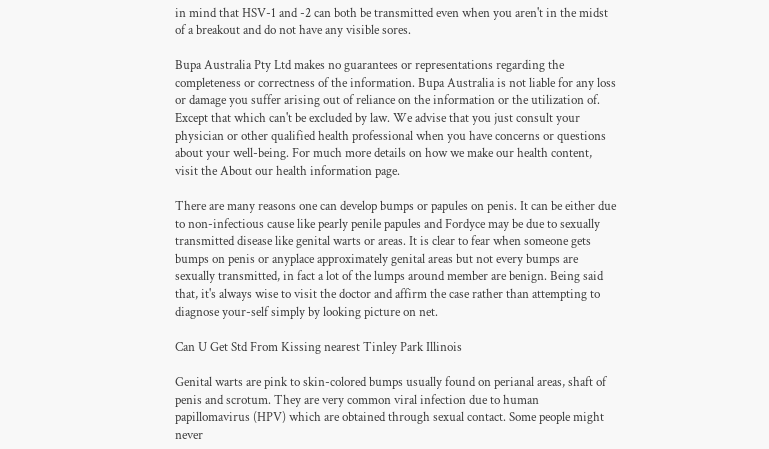in mind that HSV-1 and -2 can both be transmitted even when you aren't in the midst of a breakout and do not have any visible sores.

Bupa Australia Pty Ltd makes no guarantees or representations regarding the completeness or correctness of the information. Bupa Australia is not liable for any loss or damage you suffer arising out of reliance on the information or the utilization of. Except that which can't be excluded by law. We advise that you just consult your physician or other qualified health professional when you have concerns or questions about your well-being. For much more details on how we make our health content, visit the About our health information page.

There are many reasons one can develop bumps or papules on penis. It can be either due to non-infectious cause like pearly penile papules and Fordyce may be due to sexually transmitted disease like genital warts or areas. It is clear to fear when someone gets bumps on penis or anyplace approximately genital areas but not every bumps are sexually transmitted, in fact a lot of the lumps around member are benign. Being said that, it's always wise to visit the doctor and affirm the case rather than attempting to diagnose your-self simply by looking picture on net.

Can U Get Std From Kissing nearest Tinley Park Illinois

Genital warts are pink to skin-colored bumps usually found on perianal areas, shaft of penis and scrotum. They are very common viral infection due to human papillomavirus (HPV) which are obtained through sexual contact. Some people might never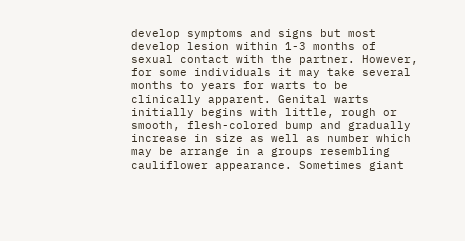develop symptoms and signs but most develop lesion within 1-3 months of sexual contact with the partner. However, for some individuals it may take several months to years for warts to be clinically apparent. Genital warts initially begins with little, rough or smooth, flesh-colored bump and gradually increase in size as well as number which may be arrange in a groups resembling cauliflower appearance. Sometimes giant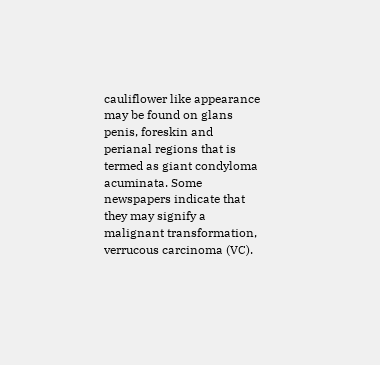cauliflower like appearance may be found on glans penis, foreskin and perianal regions that is termed as giant condyloma acuminata. Some newspapers indicate that they may signify a malignant transformation, verrucous carcinoma (VC).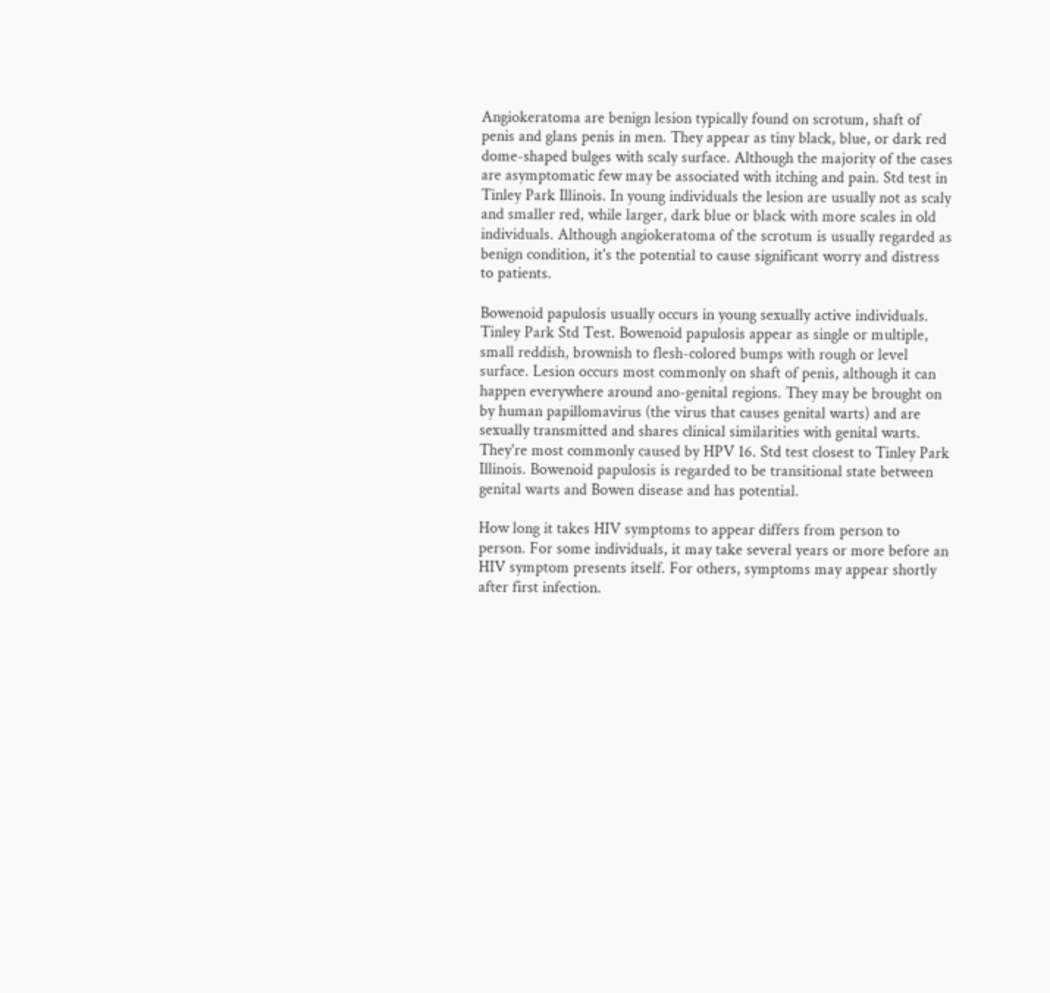Angiokeratoma are benign lesion typically found on scrotum, shaft of penis and glans penis in men. They appear as tiny black, blue, or dark red dome-shaped bulges with scaly surface. Although the majority of the cases are asymptomatic few may be associated with itching and pain. Std test in Tinley Park Illinois. In young individuals the lesion are usually not as scaly and smaller red, while larger, dark blue or black with more scales in old individuals. Although angiokeratoma of the scrotum is usually regarded as benign condition, it's the potential to cause significant worry and distress to patients.

Bowenoid papulosis usually occurs in young sexually active individuals. Tinley Park Std Test. Bowenoid papulosis appear as single or multiple, small reddish, brownish to flesh-colored bumps with rough or level surface. Lesion occurs most commonly on shaft of penis, although it can happen everywhere around ano-genital regions. They may be brought on by human papillomavirus (the virus that causes genital warts) and are sexually transmitted and shares clinical similarities with genital warts. They're most commonly caused by HPV 16. Std test closest to Tinley Park Illinois. Bowenoid papulosis is regarded to be transitional state between genital warts and Bowen disease and has potential.

How long it takes HIV symptoms to appear differs from person to person. For some individuals, it may take several years or more before an HIV symptom presents itself. For others, symptoms may appear shortly after first infection.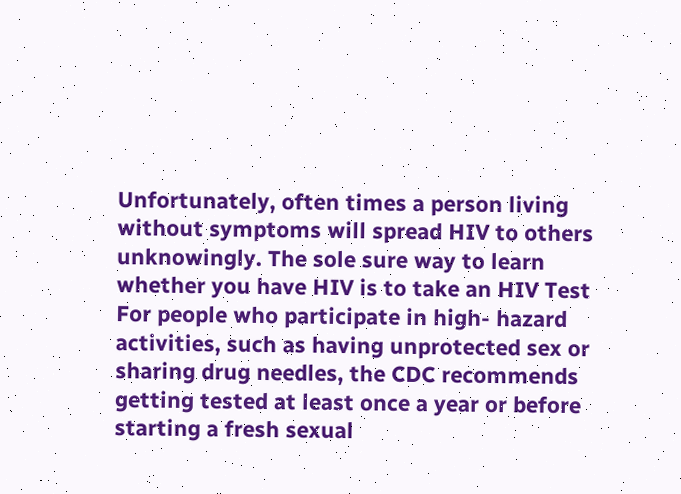Unfortunately, often times a person living without symptoms will spread HIV to others unknowingly. The sole sure way to learn whether you have HIV is to take an HIV Test For people who participate in high- hazard activities, such as having unprotected sex or sharing drug needles, the CDC recommends getting tested at least once a year or before starting a fresh sexual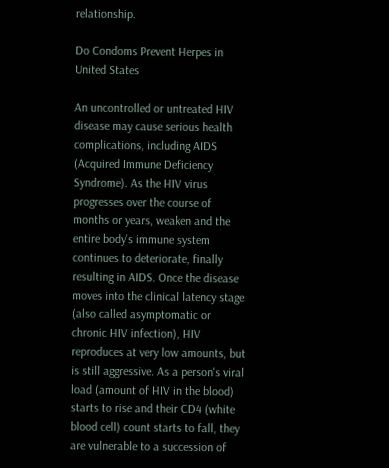relationship.

Do Condoms Prevent Herpes in United States

An uncontrolled or untreated HIV disease may cause serious health complications, including AIDS (Acquired Immune Deficiency Syndrome). As the HIV virus progresses over the course of months or years, weaken and the entire body's immune system continues to deteriorate, finally resulting in AIDS. Once the disease moves into the clinical latency stage (also called asymptomatic or chronic HIV infection), HIV reproduces at very low amounts, but is still aggressive. As a person's viral load (amount of HIV in the blood) starts to rise and their CD4 (white blood cell) count starts to fall, they are vulnerable to a succession of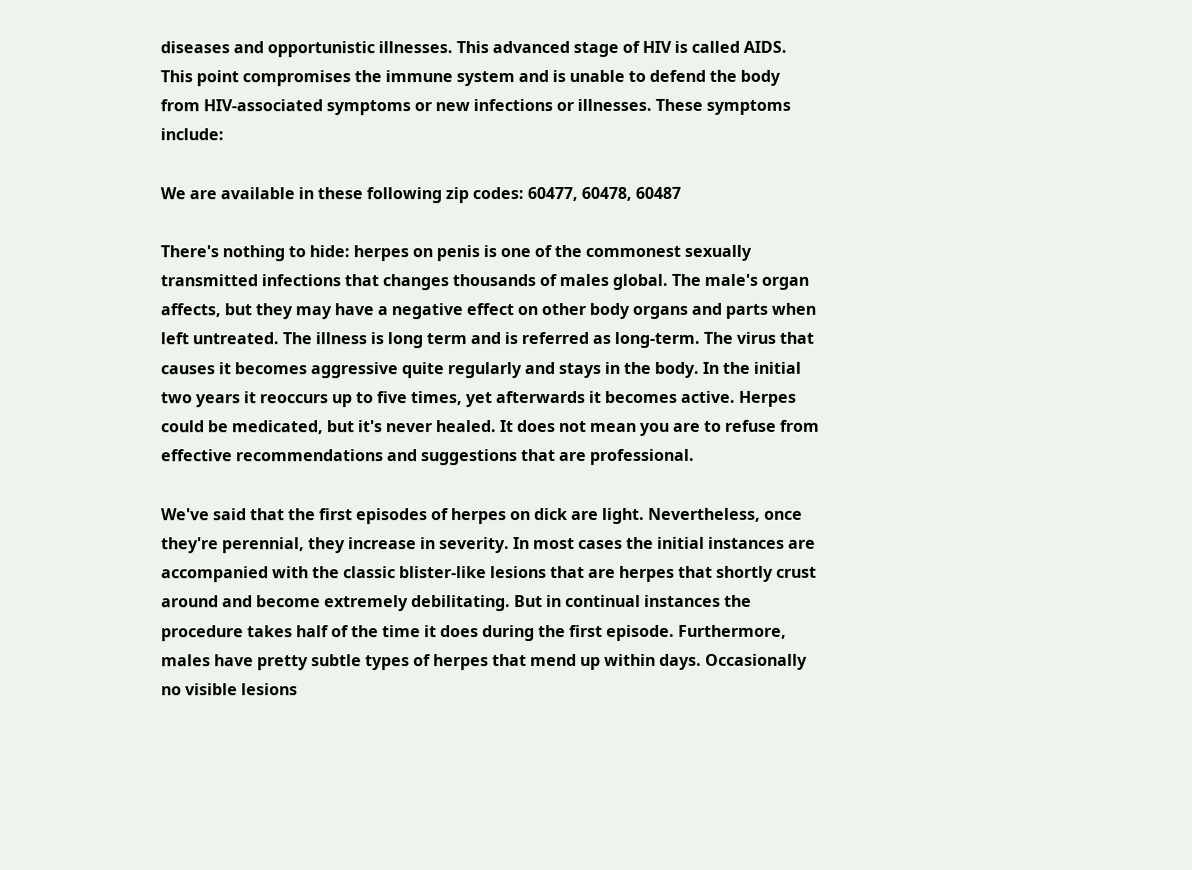diseases and opportunistic illnesses. This advanced stage of HIV is called AIDS. This point compromises the immune system and is unable to defend the body from HIV-associated symptoms or new infections or illnesses. These symptoms include:

We are available in these following zip codes: 60477, 60478, 60487

There's nothing to hide: herpes on penis is one of the commonest sexually transmitted infections that changes thousands of males global. The male's organ affects, but they may have a negative effect on other body organs and parts when left untreated. The illness is long term and is referred as long-term. The virus that causes it becomes aggressive quite regularly and stays in the body. In the initial two years it reoccurs up to five times, yet afterwards it becomes active. Herpes could be medicated, but it's never healed. It does not mean you are to refuse from effective recommendations and suggestions that are professional.

We've said that the first episodes of herpes on dick are light. Nevertheless, once they're perennial, they increase in severity. In most cases the initial instances are accompanied with the classic blister-like lesions that are herpes that shortly crust around and become extremely debilitating. But in continual instances the procedure takes half of the time it does during the first episode. Furthermore, males have pretty subtle types of herpes that mend up within days. Occasionally no visible lesions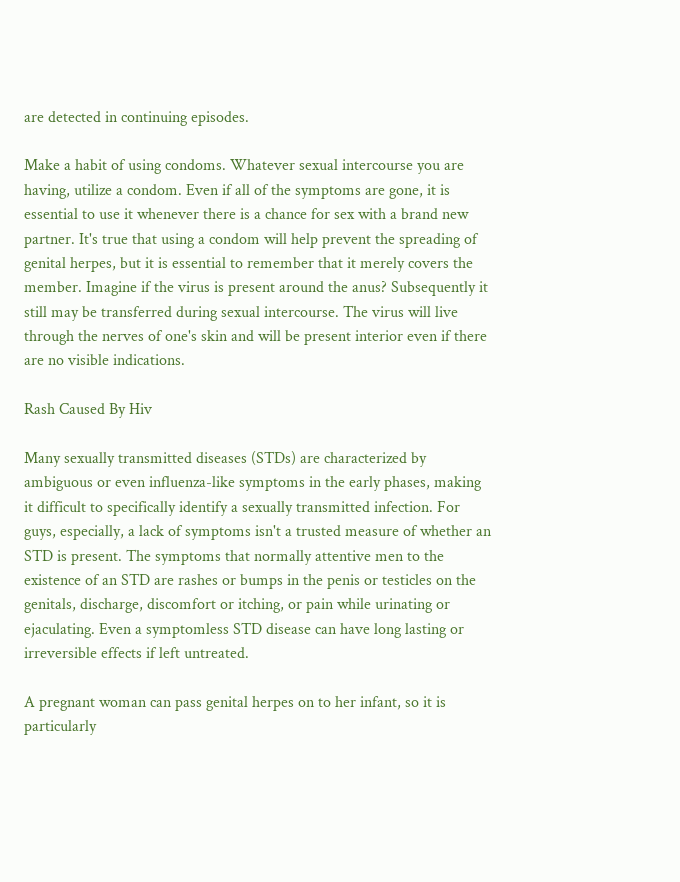are detected in continuing episodes.

Make a habit of using condoms. Whatever sexual intercourse you are having, utilize a condom. Even if all of the symptoms are gone, it is essential to use it whenever there is a chance for sex with a brand new partner. It's true that using a condom will help prevent the spreading of genital herpes, but it is essential to remember that it merely covers the member. Imagine if the virus is present around the anus? Subsequently it still may be transferred during sexual intercourse. The virus will live through the nerves of one's skin and will be present interior even if there are no visible indications.

Rash Caused By Hiv

Many sexually transmitted diseases (STDs) are characterized by ambiguous or even influenza-like symptoms in the early phases, making it difficult to specifically identify a sexually transmitted infection. For guys, especially, a lack of symptoms isn't a trusted measure of whether an STD is present. The symptoms that normally attentive men to the existence of an STD are rashes or bumps in the penis or testicles on the genitals, discharge, discomfort or itching, or pain while urinating or ejaculating. Even a symptomless STD disease can have long lasting or irreversible effects if left untreated.

A pregnant woman can pass genital herpes on to her infant, so it is particularly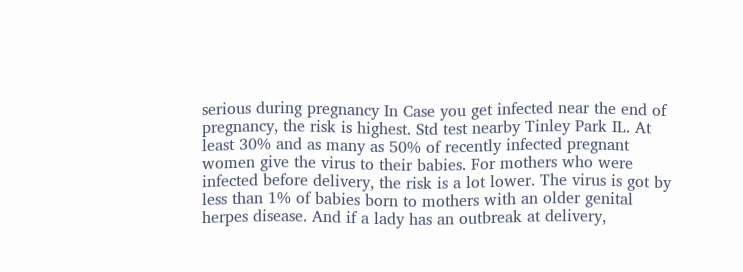serious during pregnancy In Case you get infected near the end of pregnancy, the risk is highest. Std test nearby Tinley Park IL. At least 30% and as many as 50% of recently infected pregnant women give the virus to their babies. For mothers who were infected before delivery, the risk is a lot lower. The virus is got by less than 1% of babies born to mothers with an older genital herpes disease. And if a lady has an outbreak at delivery,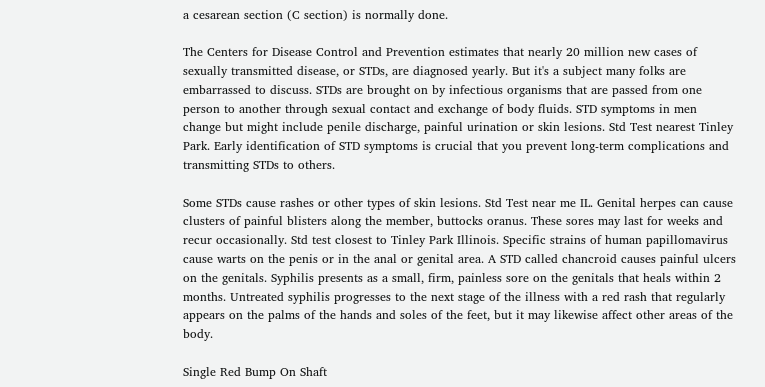a cesarean section (C section) is normally done.

The Centers for Disease Control and Prevention estimates that nearly 20 million new cases of sexually transmitted disease, or STDs, are diagnosed yearly. But it's a subject many folks are embarrassed to discuss. STDs are brought on by infectious organisms that are passed from one person to another through sexual contact and exchange of body fluids. STD symptoms in men change but might include penile discharge, painful urination or skin lesions. Std Test nearest Tinley Park. Early identification of STD symptoms is crucial that you prevent long-term complications and transmitting STDs to others.

Some STDs cause rashes or other types of skin lesions. Std Test near me IL. Genital herpes can cause clusters of painful blisters along the member, buttocks oranus. These sores may last for weeks and recur occasionally. Std test closest to Tinley Park Illinois. Specific strains of human papillomavirus cause warts on the penis or in the anal or genital area. A STD called chancroid causes painful ulcers on the genitals. Syphilis presents as a small, firm, painless sore on the genitals that heals within 2 months. Untreated syphilis progresses to the next stage of the illness with a red rash that regularly appears on the palms of the hands and soles of the feet, but it may likewise affect other areas of the body.

Single Red Bump On Shaft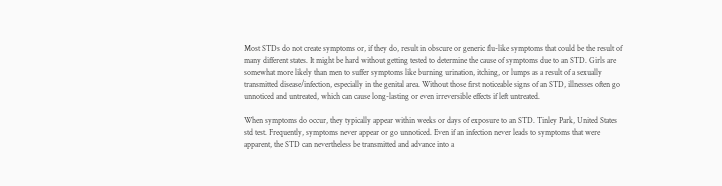Most STDs do not create symptoms or, if they do, result in obscure or generic flu-like symptoms that could be the result of many different states. It might be hard without getting tested to determine the cause of symptoms due to an STD. Girls are somewhat more likely than men to suffer symptoms like burning urination, itching, or lumps as a result of a sexually transmitted disease/infection, especially in the genital area. Without those first noticeable signs of an STD, illnesses often go unnoticed and untreated, which can cause long-lasting or even irreversible effects if left untreated.

When symptoms do occur, they typically appear within weeks or days of exposure to an STD. Tinley Park, United States std test. Frequently, symptoms never appear or go unnoticed. Even if an infection never leads to symptoms that were apparent, the STD can nevertheless be transmitted and advance into a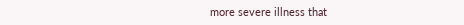more severe illness that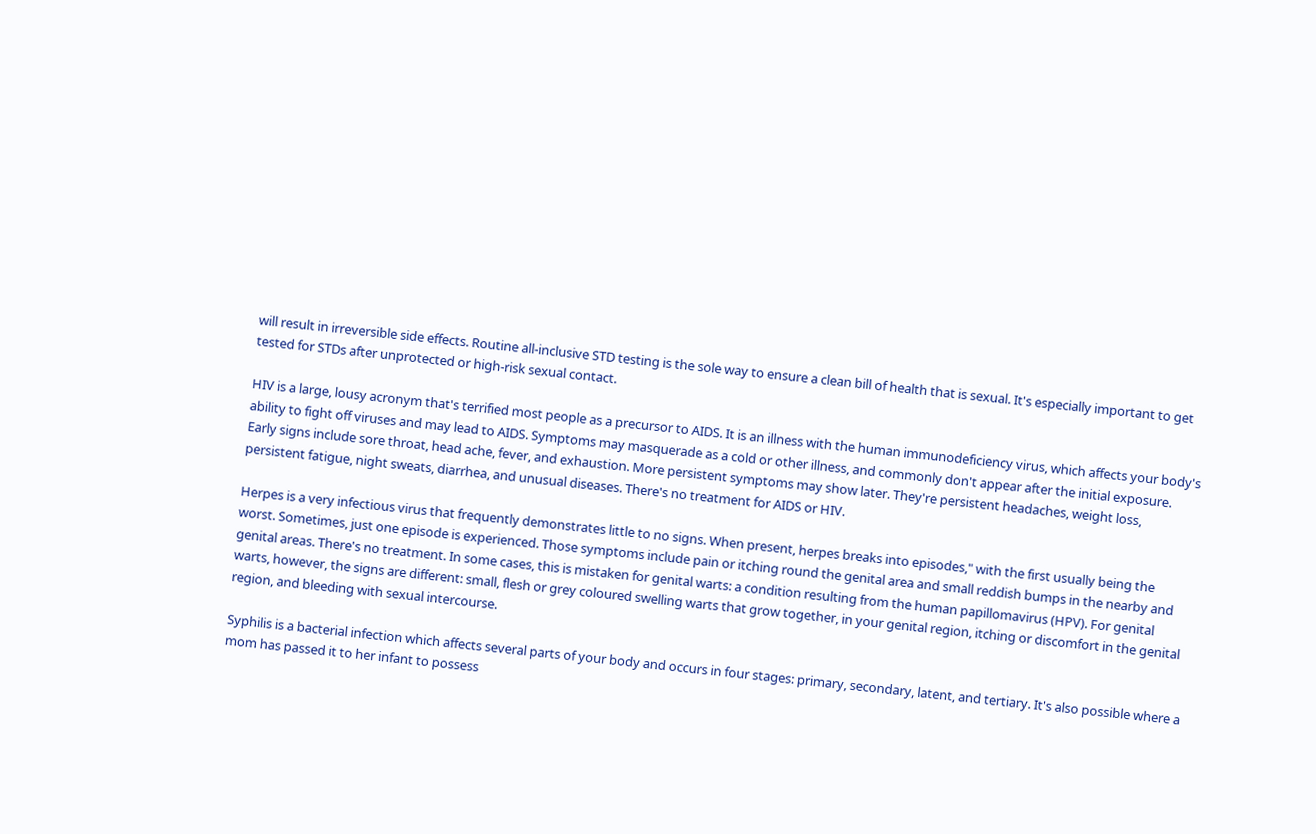will result in irreversible side effects. Routine all-inclusive STD testing is the sole way to ensure a clean bill of health that is sexual. It's especially important to get tested for STDs after unprotected or high-risk sexual contact.

HIV is a large, lousy acronym that's terrified most people as a precursor to AIDS. It is an illness with the human immunodeficiency virus, which affects your body's ability to fight off viruses and may lead to AIDS. Symptoms may masquerade as a cold or other illness, and commonly don't appear after the initial exposure. Early signs include sore throat, head ache, fever, and exhaustion. More persistent symptoms may show later. They're persistent headaches, weight loss, persistent fatigue, night sweats, diarrhea, and unusual diseases. There's no treatment for AIDS or HIV.

Herpes is a very infectious virus that frequently demonstrates little to no signs. When present, herpes breaks into episodes," with the first usually being the worst. Sometimes, just one episode is experienced. Those symptoms include pain or itching round the genital area and small reddish bumps in the nearby and genital areas. There's no treatment. In some cases, this is mistaken for genital warts: a condition resulting from the human papillomavirus (HPV). For genital warts, however, the signs are different: small, flesh or grey coloured swelling warts that grow together, in your genital region, itching or discomfort in the genital region, and bleeding with sexual intercourse.

Syphilis is a bacterial infection which affects several parts of your body and occurs in four stages: primary, secondary, latent, and tertiary. It's also possible where a mom has passed it to her infant to possess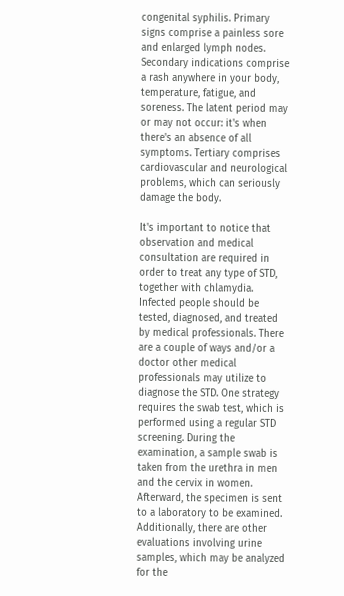congenital syphilis. Primary signs comprise a painless sore and enlarged lymph nodes. Secondary indications comprise a rash anywhere in your body, temperature, fatigue, and soreness. The latent period may or may not occur: it's when there's an absence of all symptoms. Tertiary comprises cardiovascular and neurological problems, which can seriously damage the body.

It's important to notice that observation and medical consultation are required in order to treat any type of STD, together with chlamydia. Infected people should be tested, diagnosed, and treated by medical professionals. There are a couple of ways and/or a doctor other medical professionals may utilize to diagnose the STD. One strategy requires the swab test, which is performed using a regular STD screening. During the examination, a sample swab is taken from the urethra in men and the cervix in women. Afterward, the specimen is sent to a laboratory to be examined. Additionally, there are other evaluations involving urine samples, which may be analyzed for the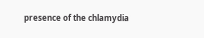presence of the chlamydia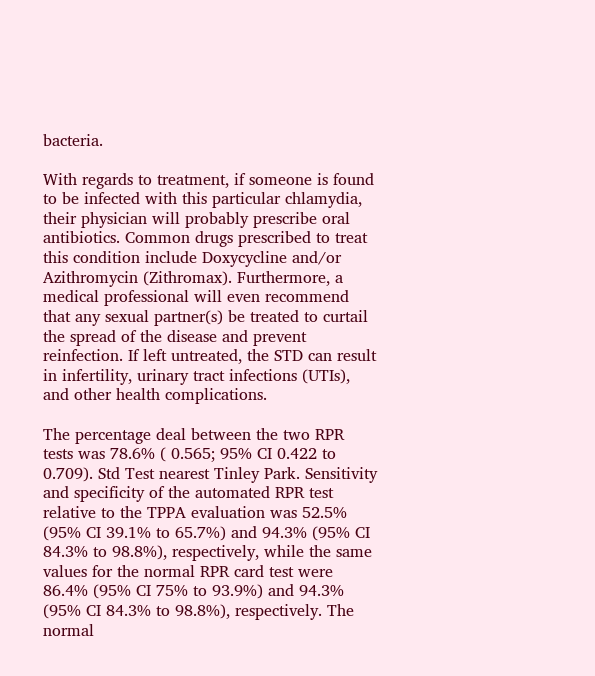bacteria.

With regards to treatment, if someone is found to be infected with this particular chlamydia, their physician will probably prescribe oral antibiotics. Common drugs prescribed to treat this condition include Doxycycline and/or Azithromycin (Zithromax). Furthermore, a medical professional will even recommend that any sexual partner(s) be treated to curtail the spread of the disease and prevent reinfection. If left untreated, the STD can result in infertility, urinary tract infections (UTIs), and other health complications.

The percentage deal between the two RPR tests was 78.6% ( 0.565; 95% CI 0.422 to 0.709). Std Test nearest Tinley Park. Sensitivity and specificity of the automated RPR test relative to the TPPA evaluation was 52.5% (95% CI 39.1% to 65.7%) and 94.3% (95% CI 84.3% to 98.8%), respectively, while the same values for the normal RPR card test were 86.4% (95% CI 75% to 93.9%) and 94.3% (95% CI 84.3% to 98.8%), respectively. The normal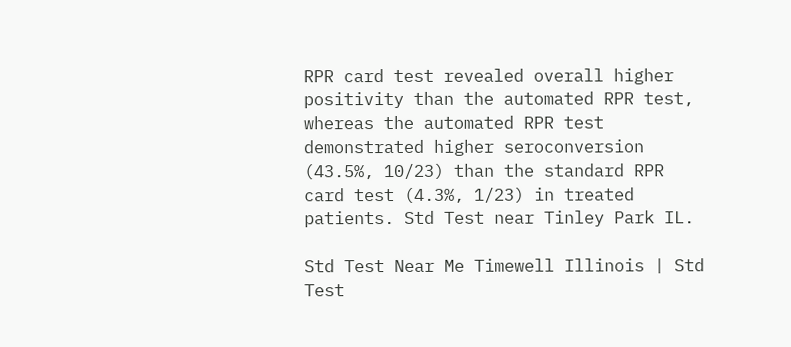RPR card test revealed overall higher positivity than the automated RPR test, whereas the automated RPR test demonstrated higher seroconversion (43.5%, 10/23) than the standard RPR card test (4.3%, 1/23) in treated patients. Std Test near Tinley Park IL.

Std Test Near Me Timewell Illinois | Std Test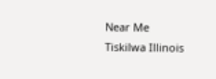Near Me Tiskilwa Illinois